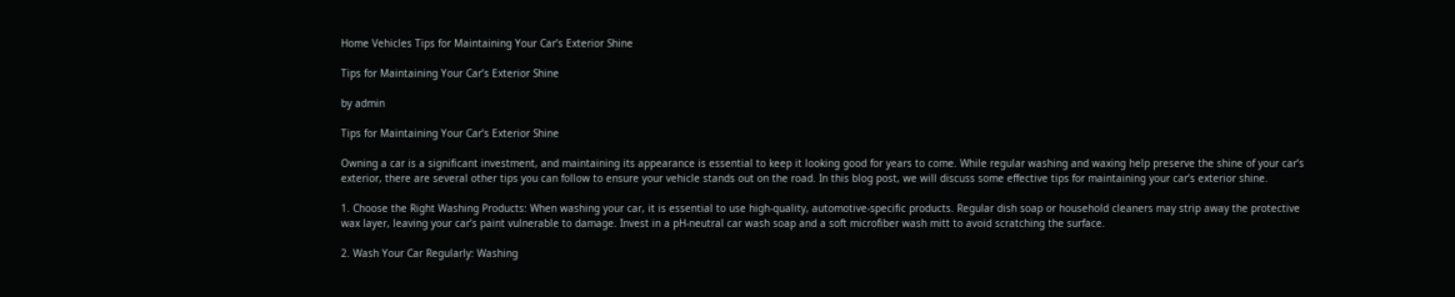Home Vehicles Tips for Maintaining Your Car’s Exterior Shine

Tips for Maintaining Your Car’s Exterior Shine

by admin

Tips for Maintaining Your Car’s Exterior Shine

Owning a car is a significant investment, and maintaining its appearance is essential to keep it looking good for years to come. While regular washing and waxing help preserve the shine of your car’s exterior, there are several other tips you can follow to ensure your vehicle stands out on the road. In this blog post, we will discuss some effective tips for maintaining your car’s exterior shine.

1. Choose the Right Washing Products: When washing your car, it is essential to use high-quality, automotive-specific products. Regular dish soap or household cleaners may strip away the protective wax layer, leaving your car’s paint vulnerable to damage. Invest in a pH-neutral car wash soap and a soft microfiber wash mitt to avoid scratching the surface.

2. Wash Your Car Regularly: Washing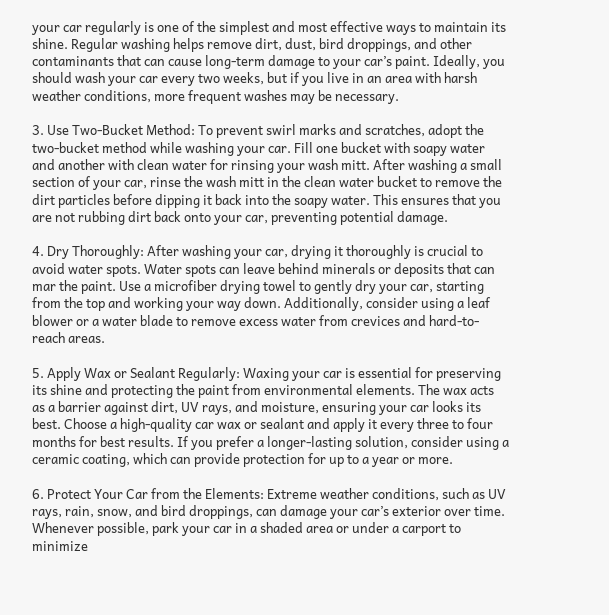your car regularly is one of the simplest and most effective ways to maintain its shine. Regular washing helps remove dirt, dust, bird droppings, and other contaminants that can cause long-term damage to your car’s paint. Ideally, you should wash your car every two weeks, but if you live in an area with harsh weather conditions, more frequent washes may be necessary.

3. Use Two-Bucket Method: To prevent swirl marks and scratches, adopt the two-bucket method while washing your car. Fill one bucket with soapy water and another with clean water for rinsing your wash mitt. After washing a small section of your car, rinse the wash mitt in the clean water bucket to remove the dirt particles before dipping it back into the soapy water. This ensures that you are not rubbing dirt back onto your car, preventing potential damage.

4. Dry Thoroughly: After washing your car, drying it thoroughly is crucial to avoid water spots. Water spots can leave behind minerals or deposits that can mar the paint. Use a microfiber drying towel to gently dry your car, starting from the top and working your way down. Additionally, consider using a leaf blower or a water blade to remove excess water from crevices and hard-to-reach areas.

5. Apply Wax or Sealant Regularly: Waxing your car is essential for preserving its shine and protecting the paint from environmental elements. The wax acts as a barrier against dirt, UV rays, and moisture, ensuring your car looks its best. Choose a high-quality car wax or sealant and apply it every three to four months for best results. If you prefer a longer-lasting solution, consider using a ceramic coating, which can provide protection for up to a year or more.

6. Protect Your Car from the Elements: Extreme weather conditions, such as UV rays, rain, snow, and bird droppings, can damage your car’s exterior over time. Whenever possible, park your car in a shaded area or under a carport to minimize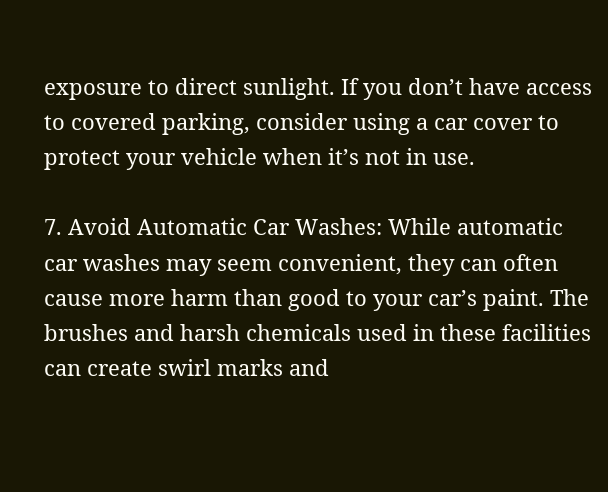exposure to direct sunlight. If you don’t have access to covered parking, consider using a car cover to protect your vehicle when it’s not in use.

7. Avoid Automatic Car Washes: While automatic car washes may seem convenient, they can often cause more harm than good to your car’s paint. The brushes and harsh chemicals used in these facilities can create swirl marks and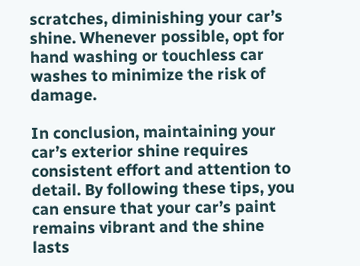scratches, diminishing your car’s shine. Whenever possible, opt for hand washing or touchless car washes to minimize the risk of damage.

In conclusion, maintaining your car’s exterior shine requires consistent effort and attention to detail. By following these tips, you can ensure that your car’s paint remains vibrant and the shine lasts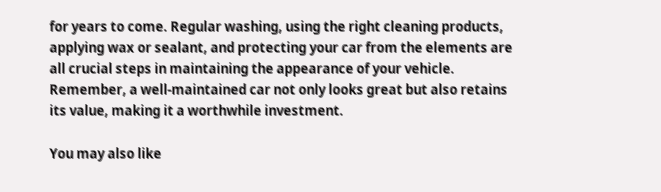for years to come. Regular washing, using the right cleaning products, applying wax or sealant, and protecting your car from the elements are all crucial steps in maintaining the appearance of your vehicle. Remember, a well-maintained car not only looks great but also retains its value, making it a worthwhile investment.

You may also like